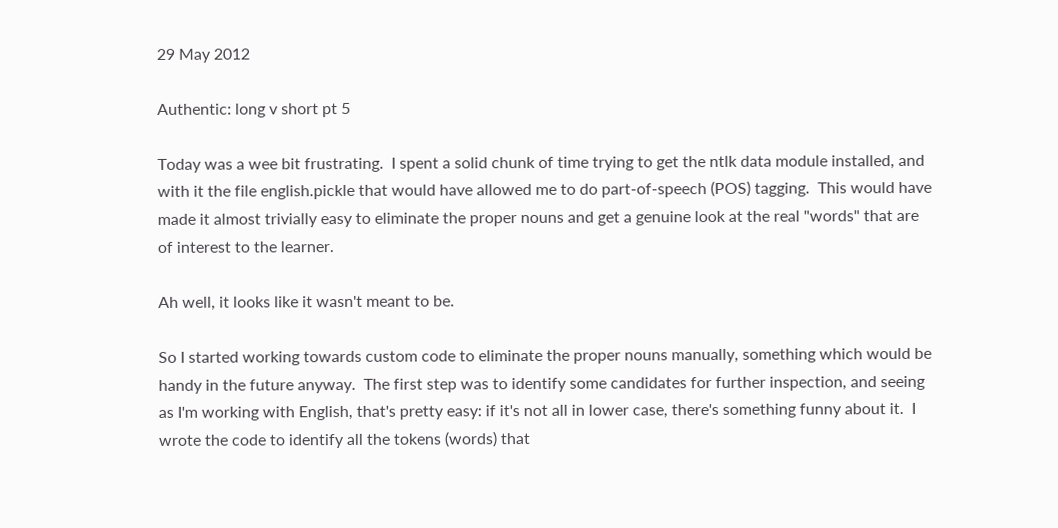29 May 2012

Authentic: long v short pt 5

Today was a wee bit frustrating.  I spent a solid chunk of time trying to get the ntlk data module installed, and with it the file english.pickle that would have allowed me to do part-of-speech (POS) tagging.  This would have made it almost trivially easy to eliminate the proper nouns and get a genuine look at the real "words" that are of interest to the learner.

Ah well, it looks like it wasn't meant to be.

So I started working towards custom code to eliminate the proper nouns manually, something which would be handy in the future anyway.  The first step was to identify some candidates for further inspection, and seeing as I'm working with English, that's pretty easy: if it's not all in lower case, there's something funny about it.  I wrote the code to identify all the tokens (words) that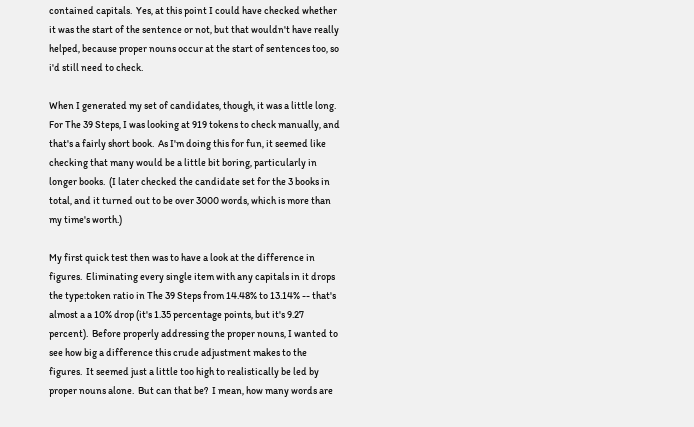contained capitals.  Yes, at this point I could have checked whether it was the start of the sentence or not, but that wouldn't have really helped, because proper nouns occur at the start of sentences too, so i'd still need to check.

When I generated my set of candidates, though, it was a little long.  For The 39 Steps, I was looking at 919 tokens to check manually, and that's a fairly short book.  As I'm doing this for fun, it seemed like checking that many would be a little bit boring, particularly in longer books.  (I later checked the candidate set for the 3 books in total, and it turned out to be over 3000 words, which is more than my time's worth.)

My first quick test then was to have a look at the difference in figures.  Eliminating every single item with any capitals in it drops the type:token ratio in The 39 Steps from 14.48% to 13.14% -- that's almost a a 10% drop (it's 1.35 percentage points, but it's 9.27 percent).  Before properly addressing the proper nouns, I wanted to see how big a difference this crude adjustment makes to the figures.  It seemed just a little too high to realistically be led by proper nouns alone.  But can that be?  I mean, how many words are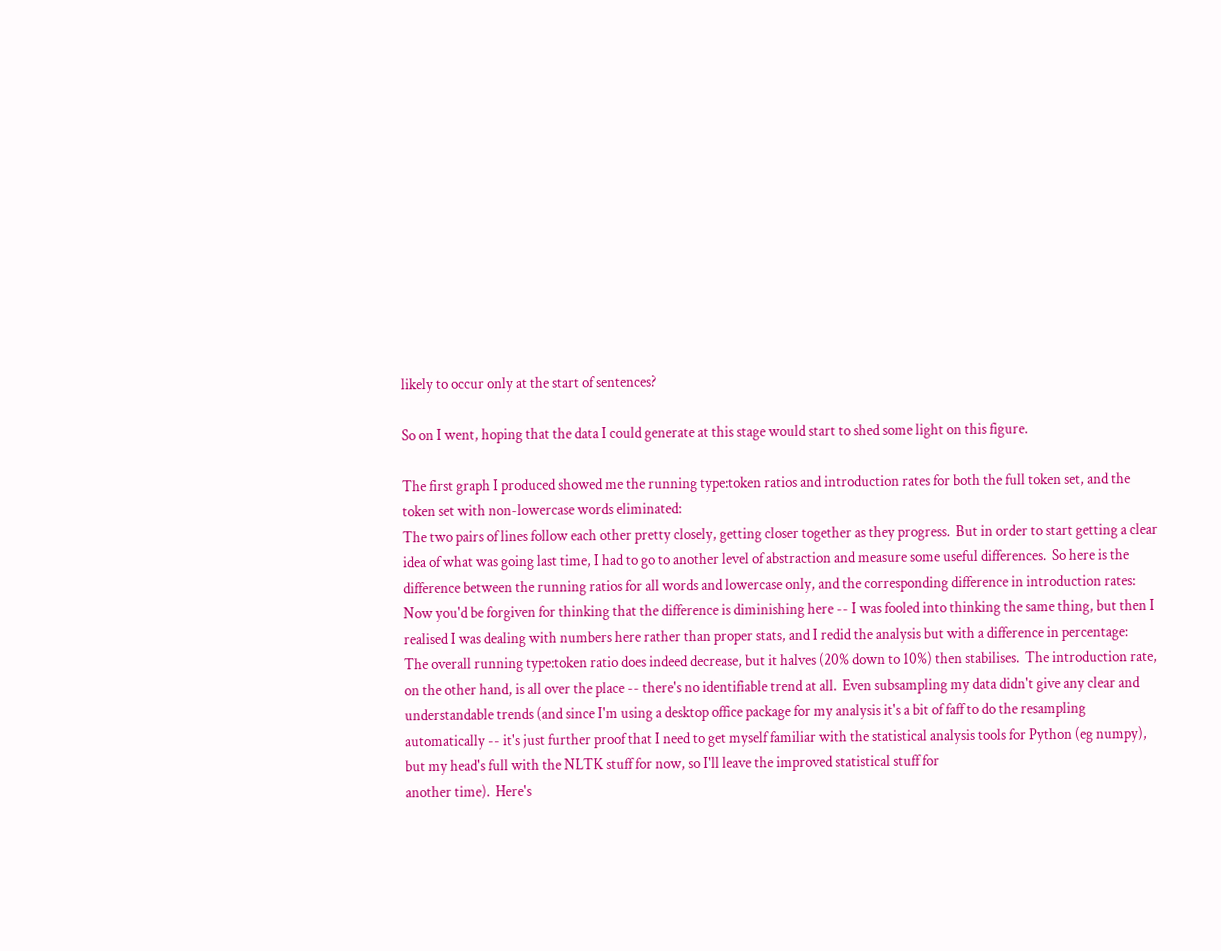likely to occur only at the start of sentences?

So on I went, hoping that the data I could generate at this stage would start to shed some light on this figure.

The first graph I produced showed me the running type:token ratios and introduction rates for both the full token set, and the token set with non-lowercase words eliminated:
The two pairs of lines follow each other pretty closely, getting closer together as they progress.  But in order to start getting a clear idea of what was going last time, I had to go to another level of abstraction and measure some useful differences.  So here is the difference between the running ratios for all words and lowercase only, and the corresponding difference in introduction rates:
Now you'd be forgiven for thinking that the difference is diminishing here -- I was fooled into thinking the same thing, but then I realised I was dealing with numbers here rather than proper stats, and I redid the analysis but with a difference in percentage:
The overall running type:token ratio does indeed decrease, but it halves (20% down to 10%) then stabilises.  The introduction rate, on the other hand, is all over the place -- there's no identifiable trend at all.  Even subsampling my data didn't give any clear and understandable trends (and since I'm using a desktop office package for my analysis it's a bit of faff to do the resampling automatically -- it's just further proof that I need to get myself familiar with the statistical analysis tools for Python (eg numpy), but my head's full with the NLTK stuff for now, so I'll leave the improved statistical stuff for
another time).  Here's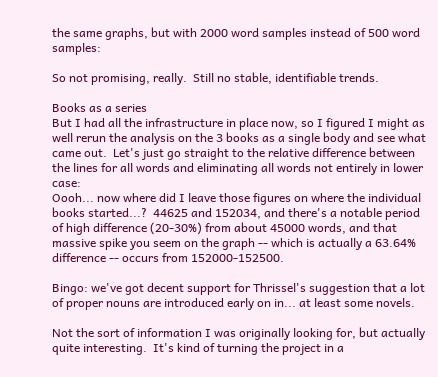the same graphs, but with 2000 word samples instead of 500 word samples:

So not promising, really.  Still no stable, identifiable trends.

Books as a series
But I had all the infrastructure in place now, so I figured I might as well rerun the analysis on the 3 books as a single body and see what came out.  Let's just go straight to the relative difference between the lines for all words and eliminating all words not entirely in lower case:
Oooh... now where did I leave those figures on where the individual books started...?  44625 and 152034, and there's a notable period of high difference (20-30%) from about 45000 words, and that massive spike you seem on the graph -- which is actually a 63.64% difference -- occurs from 152000-152500.

Bingo: we've got decent support for Thrissel's suggestion that a lot of proper nouns are introduced early on in... at least some novels.

Not the sort of information I was originally looking for, but actually quite interesting.  It's kind of turning the project in a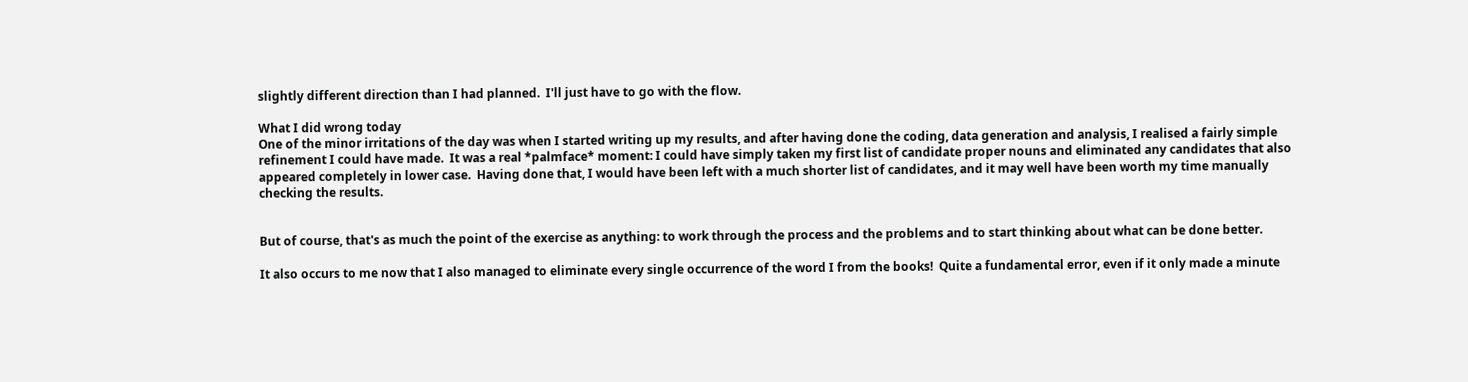slightly different direction than I had planned.  I'll just have to go with the flow.

What I did wrong today
One of the minor irritations of the day was when I started writing up my results, and after having done the coding, data generation and analysis, I realised a fairly simple refinement I could have made.  It was a real *palmface* moment: I could have simply taken my first list of candidate proper nouns and eliminated any candidates that also appeared completely in lower case.  Having done that, I would have been left with a much shorter list of candidates, and it may well have been worth my time manually checking the results.


But of course, that's as much the point of the exercise as anything: to work through the process and the problems and to start thinking about what can be done better.

It also occurs to me now that I also managed to eliminate every single occurrence of the word I from the books!  Quite a fundamental error, even if it only made a minute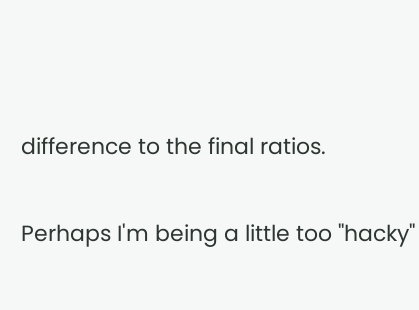difference to the final ratios.

Perhaps I'm being a little too "hacky"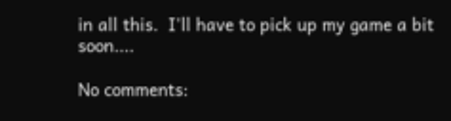in all this.  I'll have to pick up my game a bit soon....

No comments: